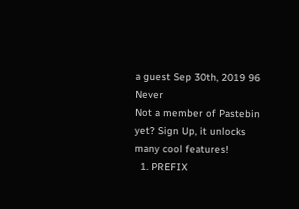a guest Sep 30th, 2019 96 Never
Not a member of Pastebin yet? Sign Up, it unlocks many cool features!
  1. PREFIX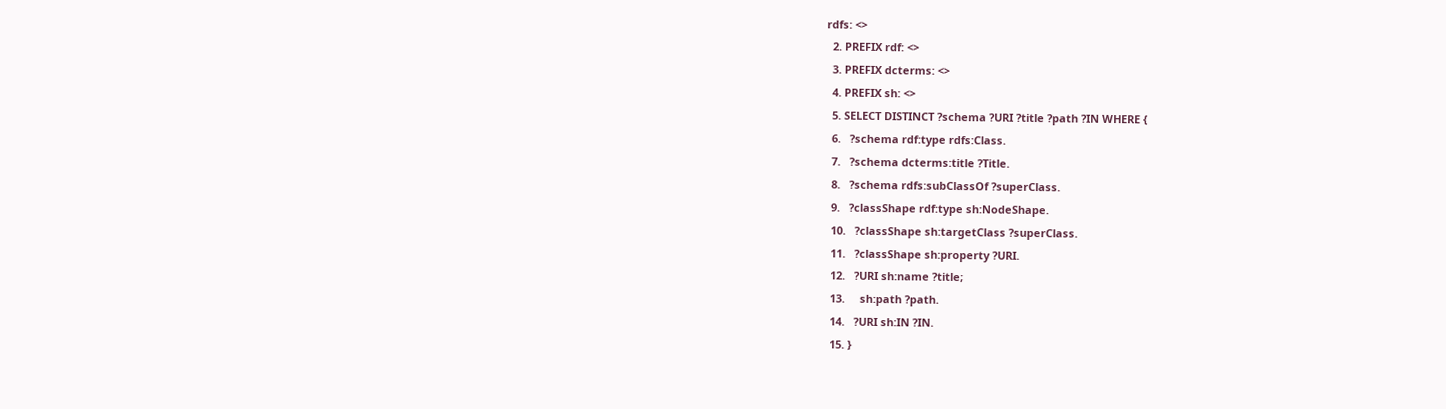rdfs: <>
  2. PREFIX rdf: <>
  3. PREFIX dcterms: <>
  4. PREFIX sh: <>
  5. SELECT DISTINCT ?schema ?URI ?title ?path ?IN WHERE {
  6.   ?schema rdf:type rdfs:Class.
  7.   ?schema dcterms:title ?Title.
  8.   ?schema rdfs:subClassOf ?superClass.
  9.   ?classShape rdf:type sh:NodeShape.
  10.   ?classShape sh:targetClass ?superClass.
  11.   ?classShape sh:property ?URI.
  12.   ?URI sh:name ?title;
  13.     sh:path ?path.
  14.   ?URI sh:IN ?IN.
  15. }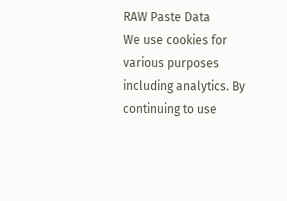RAW Paste Data
We use cookies for various purposes including analytics. By continuing to use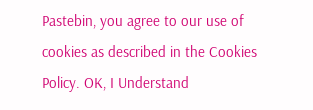Pastebin, you agree to our use of cookies as described in the Cookies Policy. OK, I Understand